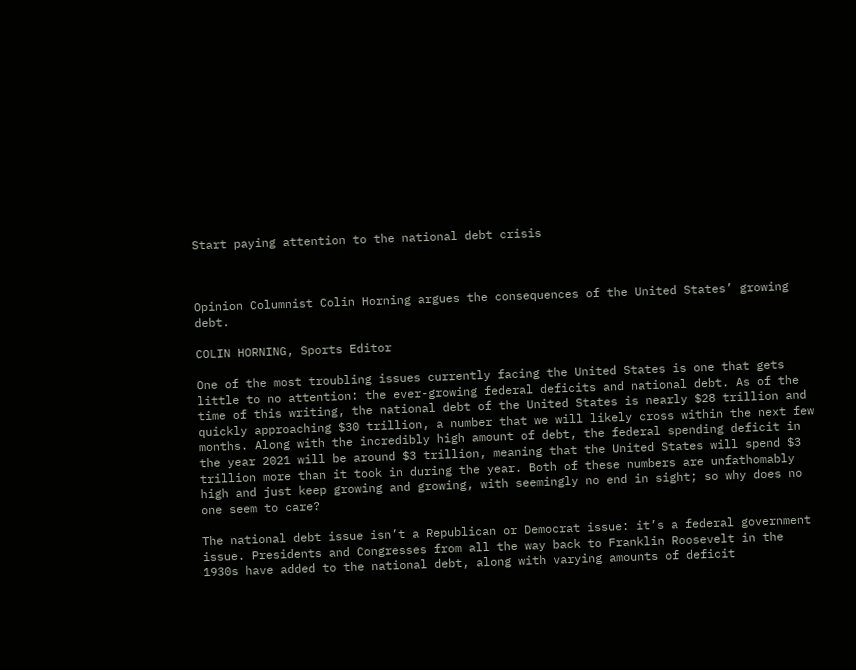Start paying attention to the national debt crisis



Opinion Columnist Colin Horning argues the consequences of the United States’ growing debt.

COLIN HORNING, Sports Editor

One of the most troubling issues currently facing the United States is one that gets little to no attention: the ever-growing federal deficits and national debt. As of the time of this writing, the national debt of the United States is nearly $28 trillion and quickly approaching $30 trillion, a number that we will likely cross within the next few months. Along with the incredibly high amount of debt, the federal spending deficit in the year 2021 will be around $3 trillion, meaning that the United States will spend $3 trillion more than it took in during the year. Both of these numbers are unfathomably high and just keep growing and growing, with seemingly no end in sight; so why does no one seem to care?

The national debt issue isn’t a Republican or Democrat issue: it’s a federal government issue. Presidents and Congresses from all the way back to Franklin Roosevelt in the 1930s have added to the national debt, along with varying amounts of deficit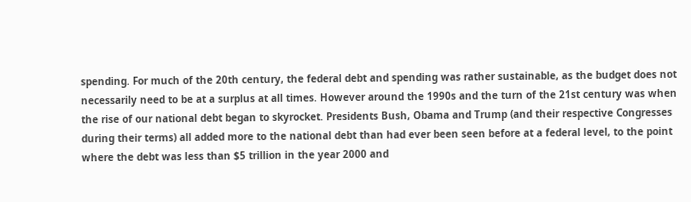spending. For much of the 20th century, the federal debt and spending was rather sustainable, as the budget does not necessarily need to be at a surplus at all times. However around the 1990s and the turn of the 21st century was when the rise of our national debt began to skyrocket. Presidents Bush, Obama and Trump (and their respective Congresses during their terms) all added more to the national debt than had ever been seen before at a federal level, to the point where the debt was less than $5 trillion in the year 2000 and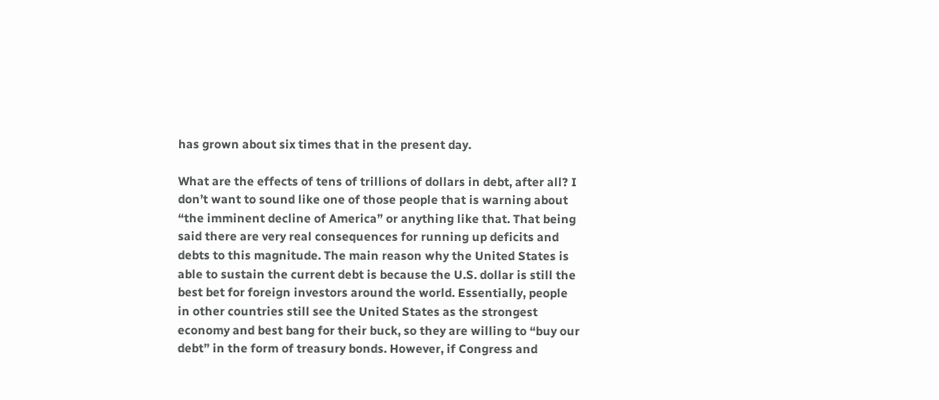has grown about six times that in the present day.

What are the effects of tens of trillions of dollars in debt, after all? I don’t want to sound like one of those people that is warning about “the imminent decline of America” or anything like that. That being said there are very real consequences for running up deficits and debts to this magnitude. The main reason why the United States is able to sustain the current debt is because the U.S. dollar is still the best bet for foreign investors around the world. Essentially, people in other countries still see the United States as the strongest economy and best bang for their buck, so they are willing to “buy our debt” in the form of treasury bonds. However, if Congress and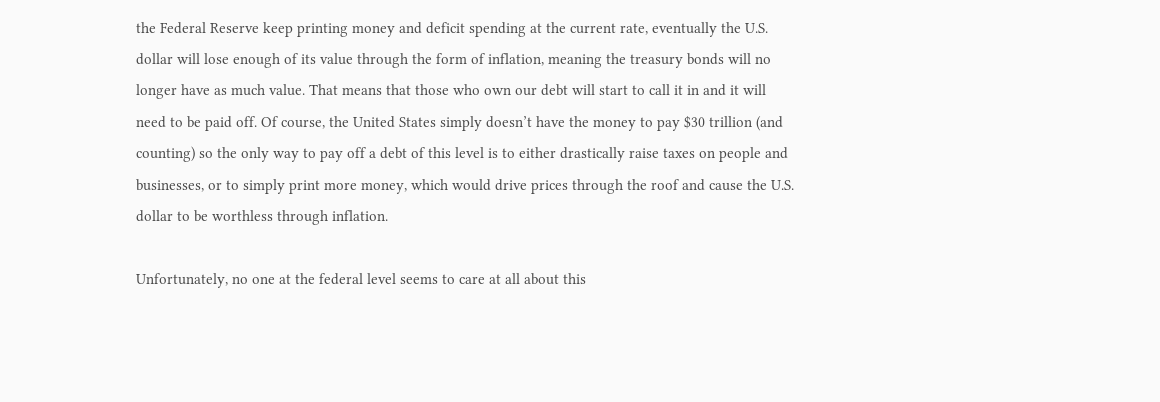the Federal Reserve keep printing money and deficit spending at the current rate, eventually the U.S. dollar will lose enough of its value through the form of inflation, meaning the treasury bonds will no longer have as much value. That means that those who own our debt will start to call it in and it will need to be paid off. Of course, the United States simply doesn’t have the money to pay $30 trillion (and counting) so the only way to pay off a debt of this level is to either drastically raise taxes on people and businesses, or to simply print more money, which would drive prices through the roof and cause the U.S. dollar to be worthless through inflation.

Unfortunately, no one at the federal level seems to care at all about this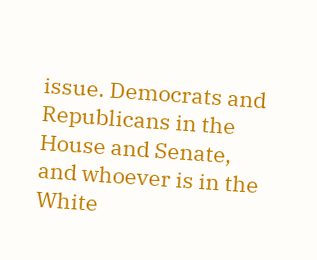issue. Democrats and Republicans in the House and Senate, and whoever is in the White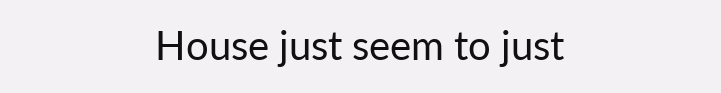House just seem to just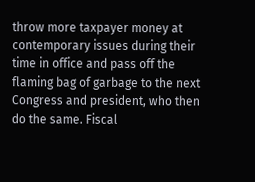throw more taxpayer money at contemporary issues during their time in office and pass off the flaming bag of garbage to the next Congress and president, who then do the same. Fiscal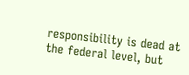responsibility is dead at the federal level, but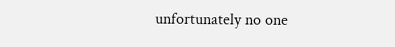unfortunately no one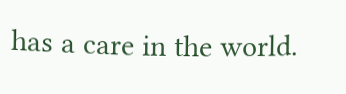has a care in the world.